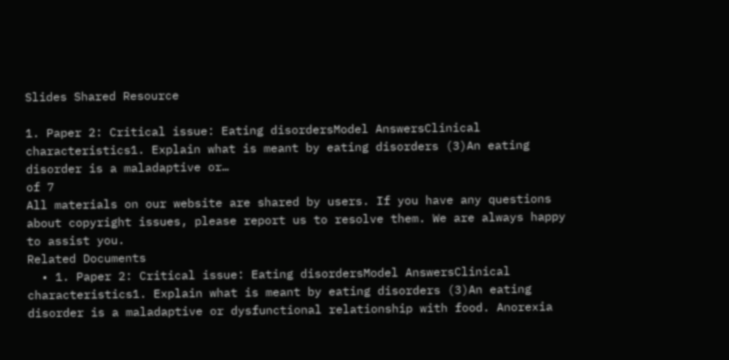Slides Shared Resource

1. Paper 2: Critical issue: Eating disordersModel AnswersClinical characteristics1. Explain what is meant by eating disorders (3)An eating disorder is a maladaptive or…
of 7
All materials on our website are shared by users. If you have any questions about copyright issues, please report us to resolve them. We are always happy to assist you.
Related Documents
  • 1. Paper 2: Critical issue: Eating disordersModel AnswersClinical characteristics1. Explain what is meant by eating disorders (3)An eating disorder is a maladaptive or dysfunctional relationship with food. Anorexia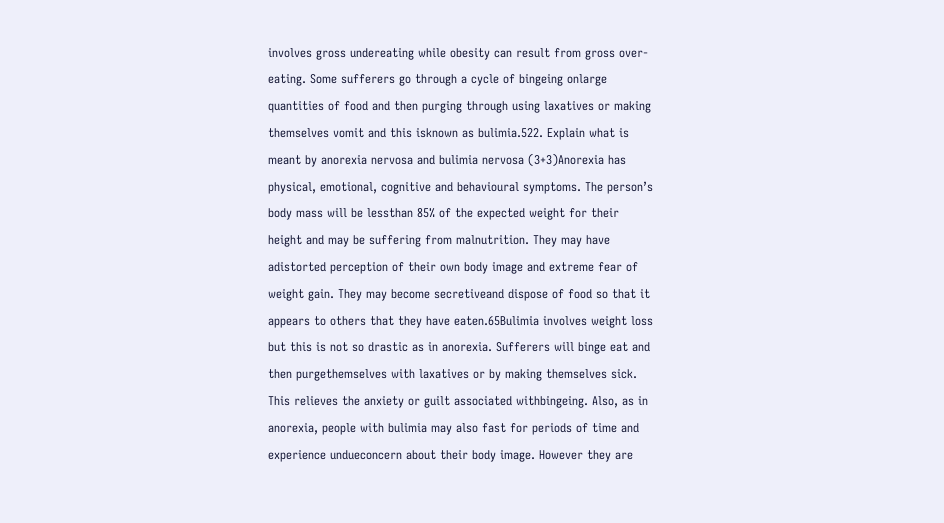involves gross undereating while obesity can result from gross over-eating. Some sufferers go through a cycle of bingeing onlarge quantities of food and then purging through using laxatives or making themselves vomit and this isknown as bulimia.522. Explain what is meant by anorexia nervosa and bulimia nervosa (3+3)Anorexia has physical, emotional, cognitive and behavioural symptoms. The person’s body mass will be lessthan 85% of the expected weight for their height and may be suffering from malnutrition. They may have adistorted perception of their own body image and extreme fear of weight gain. They may become secretiveand dispose of food so that it appears to others that they have eaten.65Bulimia involves weight loss but this is not so drastic as in anorexia. Sufferers will binge eat and then purgethemselves with laxatives or by making themselves sick. This relieves the anxiety or guilt associated withbingeing. Also, as in anorexia, people with bulimia may also fast for periods of time and experience undueconcern about their body image. However they are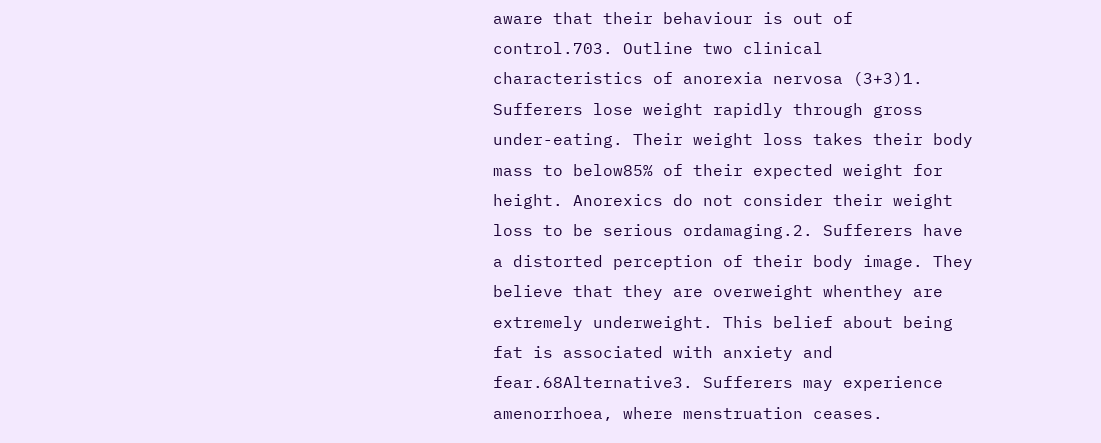aware that their behaviour is out of control.703. Outline two clinical characteristics of anorexia nervosa (3+3)1. Sufferers lose weight rapidly through gross under-eating. Their weight loss takes their body mass to below85% of their expected weight for height. Anorexics do not consider their weight loss to be serious ordamaging.2. Sufferers have a distorted perception of their body image. They believe that they are overweight whenthey are extremely underweight. This belief about being fat is associated with anxiety and fear.68Alternative3. Sufferers may experience amenorrhoea, where menstruation ceases.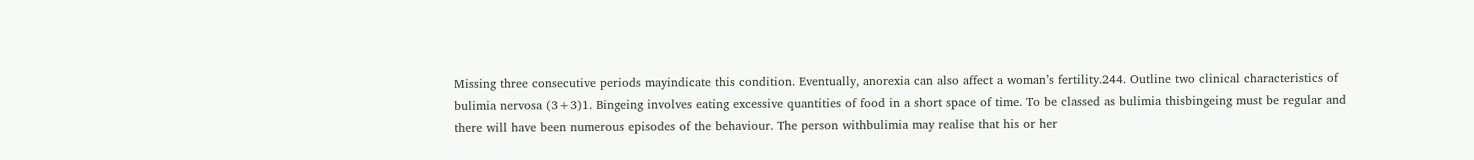Missing three consecutive periods mayindicate this condition. Eventually, anorexia can also affect a woman’s fertility.244. Outline two clinical characteristics of bulimia nervosa (3+3)1. Bingeing involves eating excessive quantities of food in a short space of time. To be classed as bulimia thisbingeing must be regular and there will have been numerous episodes of the behaviour. The person withbulimia may realise that his or her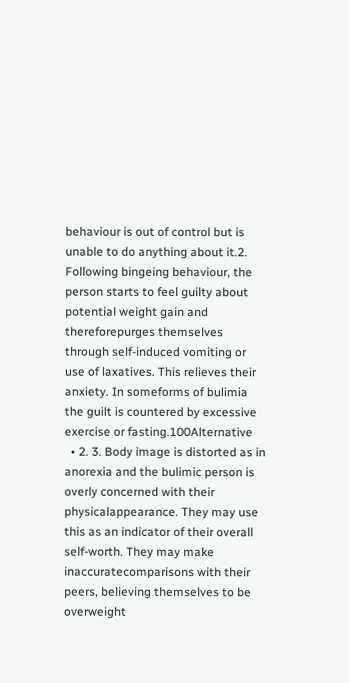behaviour is out of control but is unable to do anything about it.2. Following bingeing behaviour, the person starts to feel guilty about potential weight gain and thereforepurges themselves through self-induced vomiting or use of laxatives. This relieves their anxiety. In someforms of bulimia the guilt is countered by excessive exercise or fasting.100Alternative
  • 2. 3. Body image is distorted as in anorexia and the bulimic person is overly concerned with their physicalappearance. They may use this as an indicator of their overall self-worth. They may make inaccuratecomparisons with their peers, believing themselves to be overweight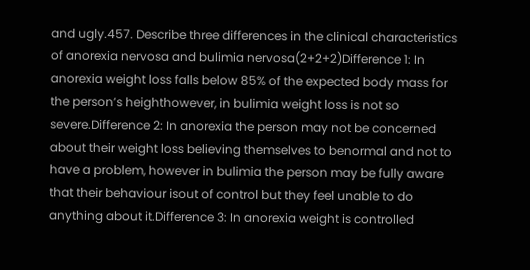and ugly.457. Describe three differences in the clinical characteristics of anorexia nervosa and bulimia nervosa(2+2+2)Difference 1: In anorexia weight loss falls below 85% of the expected body mass for the person’s heighthowever, in bulimia weight loss is not so severe.Difference 2: In anorexia the person may not be concerned about their weight loss believing themselves to benormal and not to have a problem, however in bulimia the person may be fully aware that their behaviour isout of control but they feel unable to do anything about it.Difference 3: In anorexia weight is controlled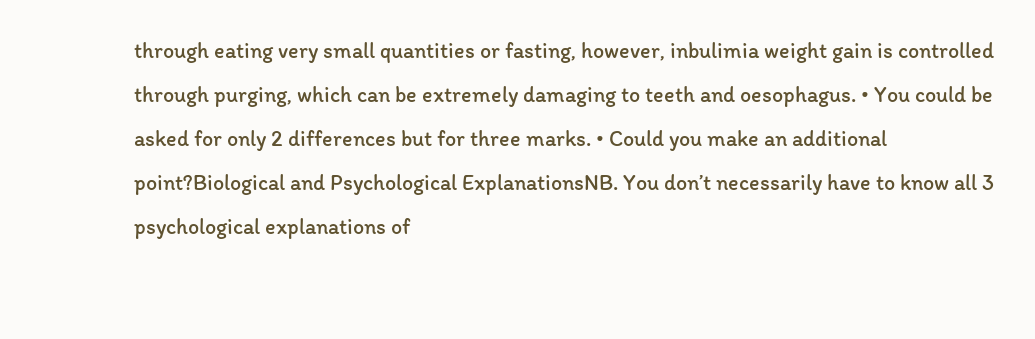through eating very small quantities or fasting, however, inbulimia weight gain is controlled through purging, which can be extremely damaging to teeth and oesophagus. • You could be asked for only 2 differences but for three marks. • Could you make an additional point?Biological and Psychological ExplanationsNB. You don’t necessarily have to know all 3 psychological explanations of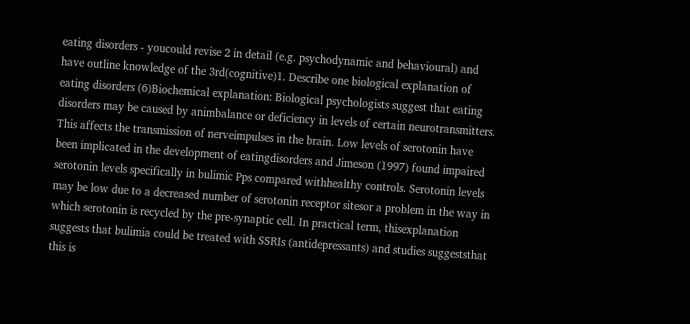eating disorders - youcould revise 2 in detail (e.g. psychodynamic and behavioural) and have outline knowledge of the 3rd(cognitive)1. Describe one biological explanation of eating disorders (6)Biochemical explanation: Biological psychologists suggest that eating disorders may be caused by animbalance or deficiency in levels of certain neurotransmitters. This affects the transmission of nerveimpulses in the brain. Low levels of serotonin have been implicated in the development of eatingdisorders and Jimeson (1997) found impaired serotonin levels specifically in bulimic Pps compared withhealthy controls. Serotonin levels may be low due to a decreased number of serotonin receptor sitesor a problem in the way in which serotonin is recycled by the pre-synaptic cell. In practical term, thisexplanation suggests that bulimia could be treated with SSRIs (antidepressants) and studies suggeststhat this is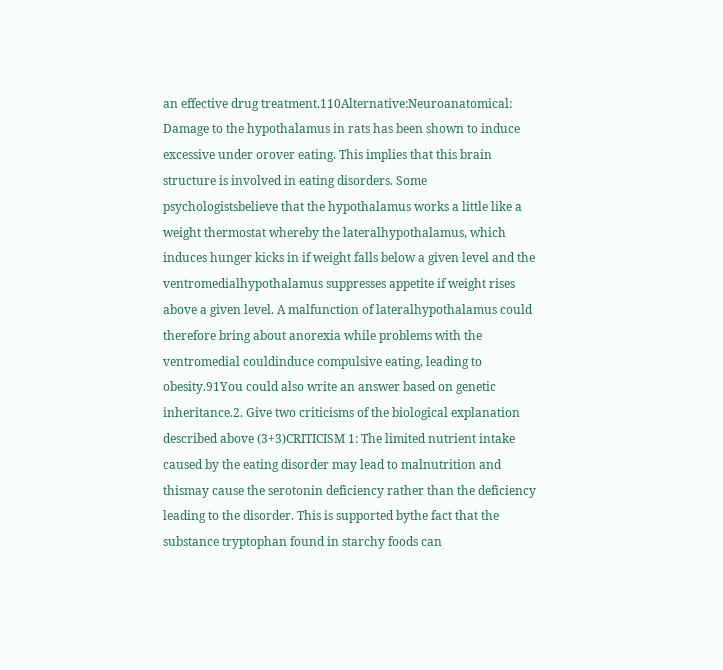an effective drug treatment.110Alternative:Neuroanatomical: Damage to the hypothalamus in rats has been shown to induce excessive under orover eating. This implies that this brain structure is involved in eating disorders. Some psychologistsbelieve that the hypothalamus works a little like a weight thermostat whereby the lateralhypothalamus, which induces hunger kicks in if weight falls below a given level and the ventromedialhypothalamus suppresses appetite if weight rises above a given level. A malfunction of lateralhypothalamus could therefore bring about anorexia while problems with the ventromedial couldinduce compulsive eating, leading to obesity.91You could also write an answer based on genetic inheritance.2. Give two criticisms of the biological explanation described above (3+3)CRITICISM 1: The limited nutrient intake caused by the eating disorder may lead to malnutrition and thismay cause the serotonin deficiency rather than the deficiency leading to the disorder. This is supported bythe fact that the substance tryptophan found in starchy foods can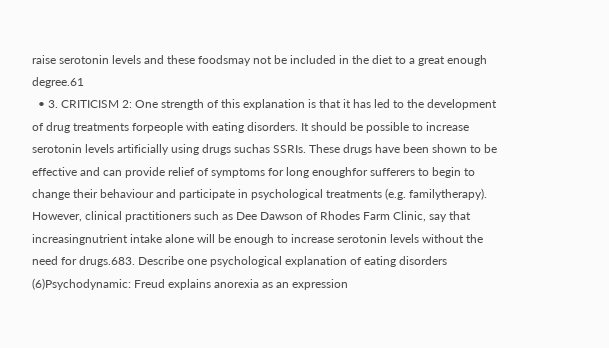raise serotonin levels and these foodsmay not be included in the diet to a great enough degree.61
  • 3. CRITICISM 2: One strength of this explanation is that it has led to the development of drug treatments forpeople with eating disorders. It should be possible to increase serotonin levels artificially using drugs suchas SSRIs. These drugs have been shown to be effective and can provide relief of symptoms for long enoughfor sufferers to begin to change their behaviour and participate in psychological treatments (e.g. familytherapy). However, clinical practitioners such as Dee Dawson of Rhodes Farm Clinic, say that increasingnutrient intake alone will be enough to increase serotonin levels without the need for drugs.683. Describe one psychological explanation of eating disorders (6)Psychodynamic: Freud explains anorexia as an expression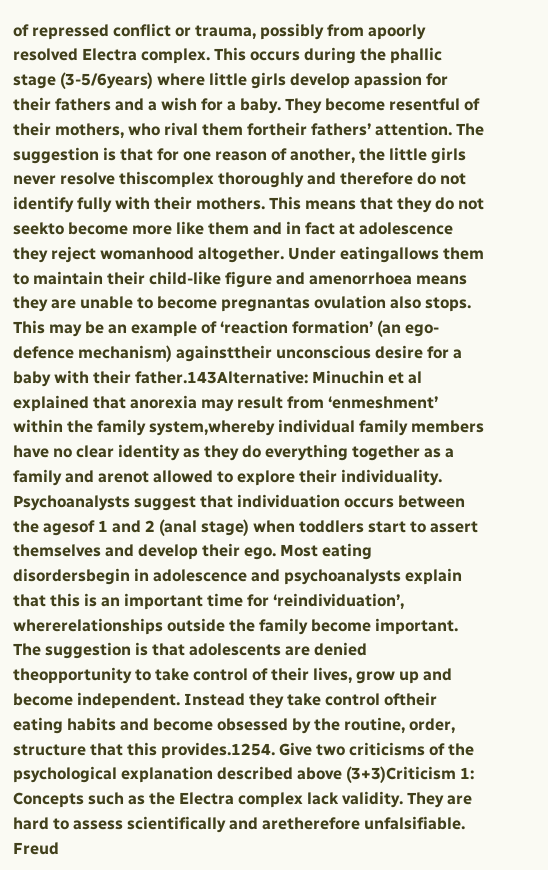of repressed conflict or trauma, possibly from apoorly resolved Electra complex. This occurs during the phallic stage (3-5/6years) where little girls develop apassion for their fathers and a wish for a baby. They become resentful of their mothers, who rival them fortheir fathers’ attention. The suggestion is that for one reason of another, the little girls never resolve thiscomplex thoroughly and therefore do not identify fully with their mothers. This means that they do not seekto become more like them and in fact at adolescence they reject womanhood altogether. Under eatingallows them to maintain their child-like figure and amenorrhoea means they are unable to become pregnantas ovulation also stops. This may be an example of ‘reaction formation’ (an ego-defence mechanism) againsttheir unconscious desire for a baby with their father.143Alternative: Minuchin et al explained that anorexia may result from ‘enmeshment’ within the family system,whereby individual family members have no clear identity as they do everything together as a family and arenot allowed to explore their individuality. Psychoanalysts suggest that individuation occurs between the agesof 1 and 2 (anal stage) when toddlers start to assert themselves and develop their ego. Most eating disordersbegin in adolescence and psychoanalysts explain that this is an important time for ‘reindividuation’, whererelationships outside the family become important. The suggestion is that adolescents are denied theopportunity to take control of their lives, grow up and become independent. Instead they take control oftheir eating habits and become obsessed by the routine, order, structure that this provides.1254. Give two criticisms of the psychological explanation described above (3+3)Criticism 1: Concepts such as the Electra complex lack validity. They are hard to assess scientifically and aretherefore unfalsifiable. Freud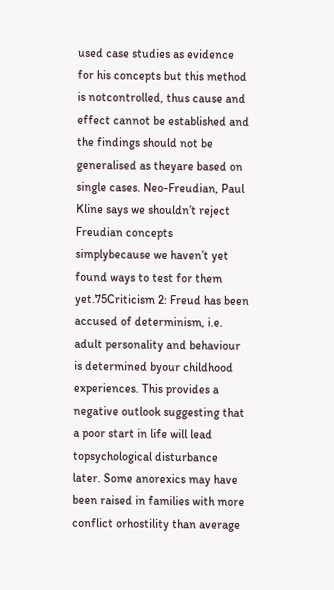used case studies as evidence for his concepts but this method is notcontrolled, thus cause and effect cannot be established and the findings should not be generalised as theyare based on single cases. Neo-Freudian, Paul Kline says we shouldn’t reject Freudian concepts simplybecause we haven’t yet found ways to test for them yet.75Criticism 2: Freud has been accused of determinism, i.e. adult personality and behaviour is determined byour childhood experiences. This provides a negative outlook suggesting that a poor start in life will lead topsychological disturbance later. Some anorexics may have been raised in families with more conflict orhostility than average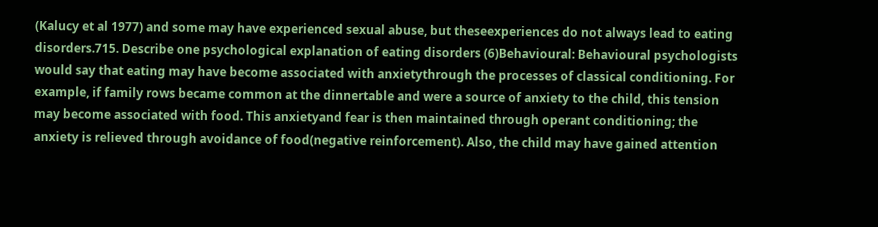(Kalucy et al 1977) and some may have experienced sexual abuse, but theseexperiences do not always lead to eating disorders.715. Describe one psychological explanation of eating disorders (6)Behavioural: Behavioural psychologists would say that eating may have become associated with anxietythrough the processes of classical conditioning. For example, if family rows became common at the dinnertable and were a source of anxiety to the child, this tension may become associated with food. This anxietyand fear is then maintained through operant conditioning; the anxiety is relieved through avoidance of food(negative reinforcement). Also, the child may have gained attention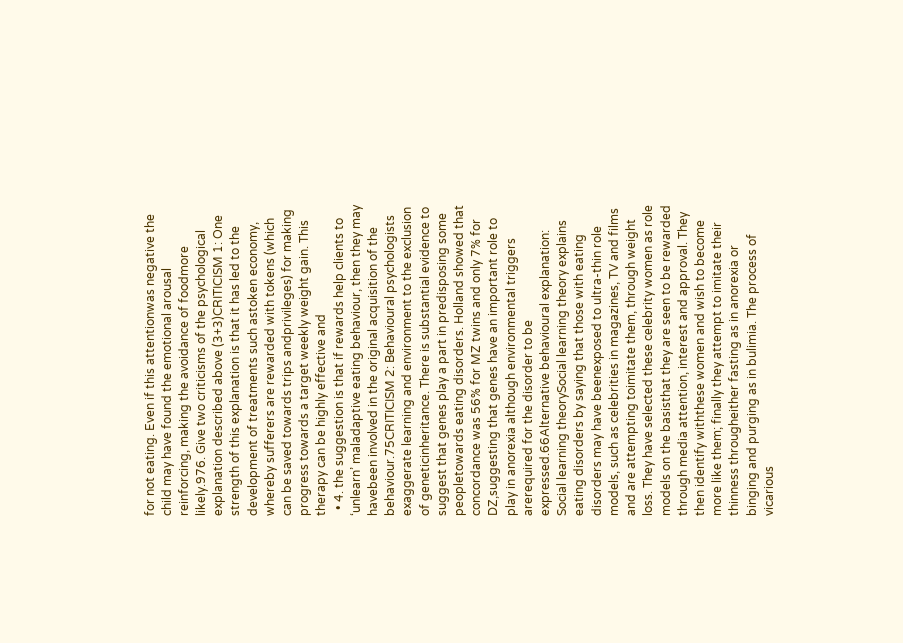for not eating. Even if this attentionwas negative the child may have found the emotional arousal reinforcing, making the avoidance of foodmore likely.976. Give two criticisms of the psychological explanation described above (3+3)CRITICISM 1: One strength of this explanation is that it has led to the development of treatments such astoken economy, whereby sufferers are rewarded with tokens (which can be saved towards trips andprivileges) for making progress towards a target weekly weight gain. This therapy can be highly effective and
  • 4. the suggestion is that if rewards help clients to ‘unlearn’ maladaptive eating behaviour, then they may havebeen involved in the original acquisition of the behaviour.75CRITICISM 2: Behavioural psychologists exaggerate learning and environment to the exclusion of geneticinheritance. There is substantial evidence to suggest that genes play a part in predisposing some peopletowards eating disorders. Holland showed that concordance was 56% for MZ twins and only 7% for DZ,suggesting that genes have an important role to play in anorexia although environmental triggers arerequired for the disorder to be expressed.66Alternative behavioural explanation: Social learning theorySocial learning theory explains eating disorders by saying that those with eating disorders may have beenexposed to ultra-thin role models, such as celebrities in magazines, TV and films and are attempting toimitate them, through weight loss. They have selected these celebrity women as role models on the basisthat they are seen to be rewarded through media attention, interest and approval. They then identify withthese women and wish to become more like them; finally they attempt to imitate their thinness througheither fasting as in anorexia or binging and purging as in bulimia. The process of vicarious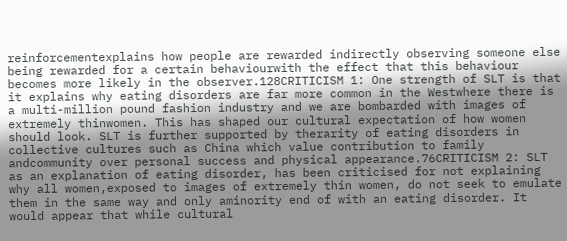reinforcementexplains how people are rewarded indirectly observing someone else being rewarded for a certain behaviourwith the effect that this behaviour becomes more likely in the observer.128CRITICISM 1: One strength of SLT is that it explains why eating disorders are far more common in the Westwhere there is a multi-million pound fashion industry and we are bombarded with images of extremely thinwomen. This has shaped our cultural expectation of how women should look. SLT is further supported by therarity of eating disorders in collective cultures such as China which value contribution to family andcommunity over personal success and physical appearance.76CRITICISM 2: SLT as an explanation of eating disorder, has been criticised for not explaining why all women,exposed to images of extremely thin women, do not seek to emulate them in the same way and only aminority end of with an eating disorder. It would appear that while cultural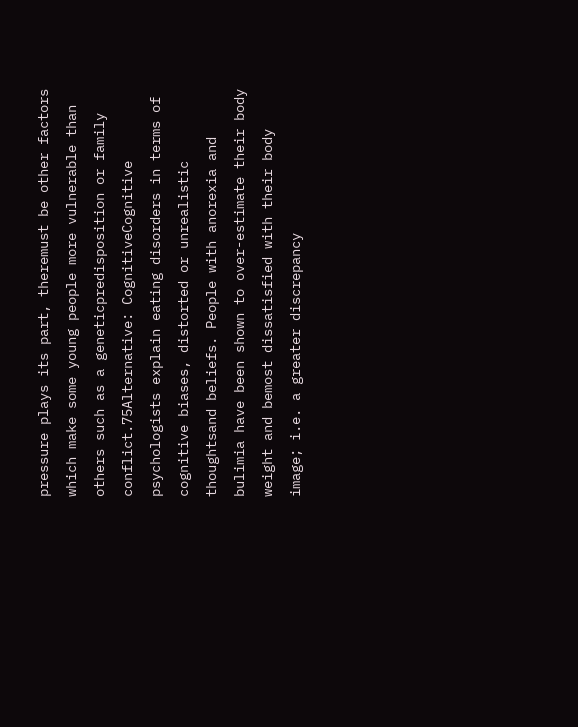pressure plays its part, theremust be other factors which make some young people more vulnerable than others such as a geneticpredisposition or family conflict.75Alternative: CognitiveCognitive psychologists explain eating disorders in terms of cognitive biases, distorted or unrealistic thoughtsand beliefs. People with anorexia and bulimia have been shown to over-estimate their body weight and bemost dissatisfied with their body image; i.e. a greater discrepancy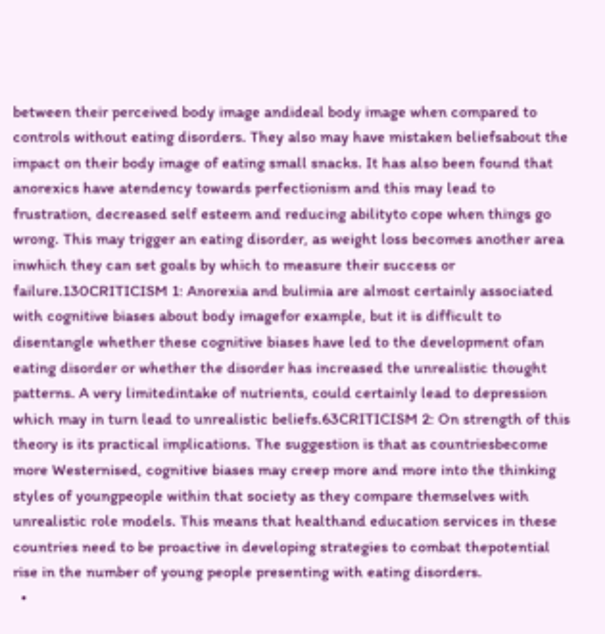between their perceived body image andideal body image when compared to controls without eating disorders. They also may have mistaken beliefsabout the impact on their body image of eating small snacks. It has also been found that anorexics have atendency towards perfectionism and this may lead to frustration, decreased self esteem and reducing abilityto cope when things go wrong. This may trigger an eating disorder, as weight loss becomes another area inwhich they can set goals by which to measure their success or failure.130CRITICISM 1: Anorexia and bulimia are almost certainly associated with cognitive biases about body imagefor example, but it is difficult to disentangle whether these cognitive biases have led to the development ofan eating disorder or whether the disorder has increased the unrealistic thought patterns. A very limitedintake of nutrients, could certainly lead to depression which may in turn lead to unrealistic beliefs.63CRITICISM 2: On strength of this theory is its practical implications. The suggestion is that as countriesbecome more Westernised, cognitive biases may creep more and more into the thinking styles of youngpeople within that society as they compare themselves with unrealistic role models. This means that healthand education services in these countries need to be proactive in developing strategies to combat thepotential rise in the number of young people presenting with eating disorders.
  •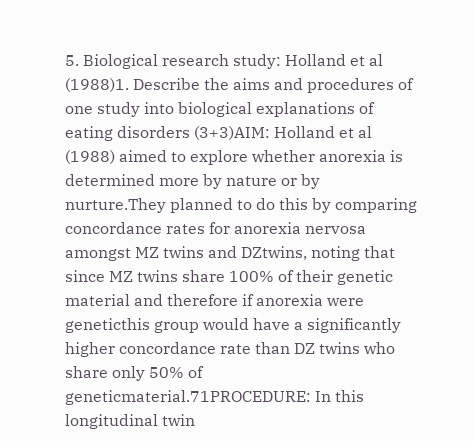5. Biological research study: Holland et al (1988)1. Describe the aims and procedures of one study into biological explanations of eating disorders (3+3)AIM: Holland et al (1988) aimed to explore whether anorexia is determined more by nature or by nurture.They planned to do this by comparing concordance rates for anorexia nervosa amongst MZ twins and DZtwins, noting that since MZ twins share 100% of their genetic material and therefore if anorexia were geneticthis group would have a significantly higher concordance rate than DZ twins who share only 50% of geneticmaterial.71PROCEDURE: In this longitudinal twin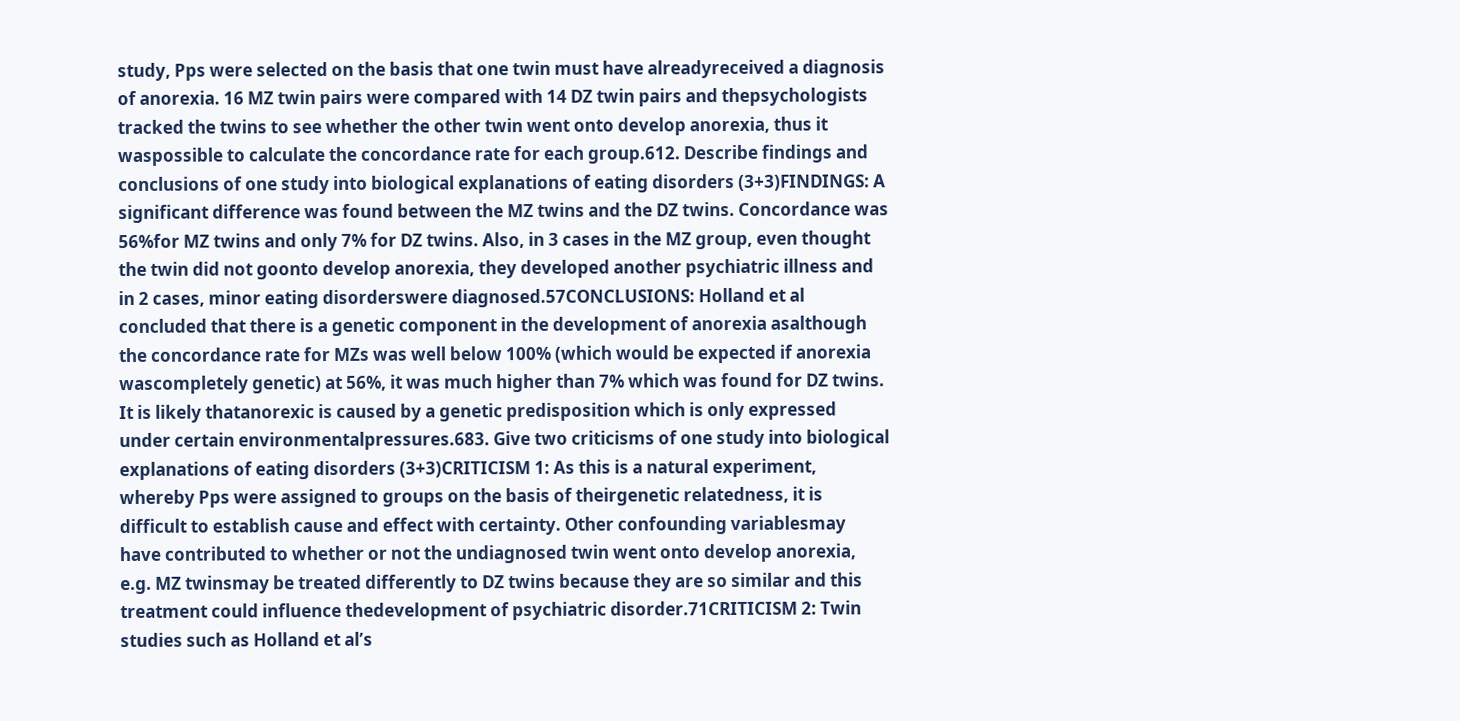study, Pps were selected on the basis that one twin must have alreadyreceived a diagnosis of anorexia. 16 MZ twin pairs were compared with 14 DZ twin pairs and thepsychologists tracked the twins to see whether the other twin went onto develop anorexia, thus it waspossible to calculate the concordance rate for each group.612. Describe findings and conclusions of one study into biological explanations of eating disorders (3+3)FINDINGS: A significant difference was found between the MZ twins and the DZ twins. Concordance was 56%for MZ twins and only 7% for DZ twins. Also, in 3 cases in the MZ group, even thought the twin did not goonto develop anorexia, they developed another psychiatric illness and in 2 cases, minor eating disorderswere diagnosed.57CONCLUSIONS: Holland et al concluded that there is a genetic component in the development of anorexia asalthough the concordance rate for MZs was well below 100% (which would be expected if anorexia wascompletely genetic) at 56%, it was much higher than 7% which was found for DZ twins. It is likely thatanorexic is caused by a genetic predisposition which is only expressed under certain environmentalpressures.683. Give two criticisms of one study into biological explanations of eating disorders (3+3)CRITICISM 1: As this is a natural experiment, whereby Pps were assigned to groups on the basis of theirgenetic relatedness, it is difficult to establish cause and effect with certainty. Other confounding variablesmay have contributed to whether or not the undiagnosed twin went onto develop anorexia, e.g. MZ twinsmay be treated differently to DZ twins because they are so similar and this treatment could influence thedevelopment of psychiatric disorder.71CRITICISM 2: Twin studies such as Holland et al’s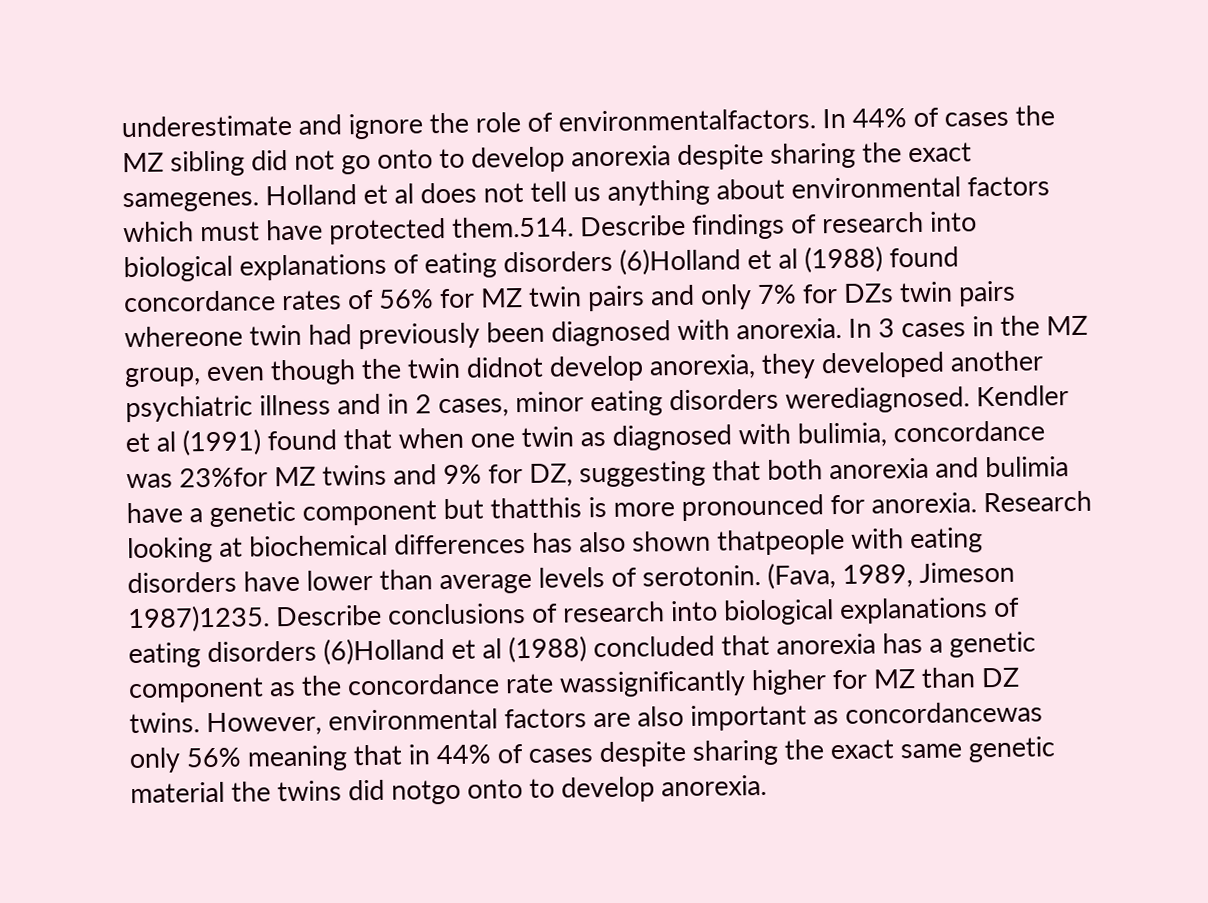underestimate and ignore the role of environmentalfactors. In 44% of cases the MZ sibling did not go onto to develop anorexia despite sharing the exact samegenes. Holland et al does not tell us anything about environmental factors which must have protected them.514. Describe findings of research into biological explanations of eating disorders (6)Holland et al (1988) found concordance rates of 56% for MZ twin pairs and only 7% for DZs twin pairs whereone twin had previously been diagnosed with anorexia. In 3 cases in the MZ group, even though the twin didnot develop anorexia, they developed another psychiatric illness and in 2 cases, minor eating disorders werediagnosed. Kendler et al (1991) found that when one twin as diagnosed with bulimia, concordance was 23%for MZ twins and 9% for DZ, suggesting that both anorexia and bulimia have a genetic component but thatthis is more pronounced for anorexia. Research looking at biochemical differences has also shown thatpeople with eating disorders have lower than average levels of serotonin. (Fava, 1989, Jimeson 1987)1235. Describe conclusions of research into biological explanations of eating disorders (6)Holland et al (1988) concluded that anorexia has a genetic component as the concordance rate wassignificantly higher for MZ than DZ twins. However, environmental factors are also important as concordancewas only 56% meaning that in 44% of cases despite sharing the exact same genetic material the twins did notgo onto to develop anorexia.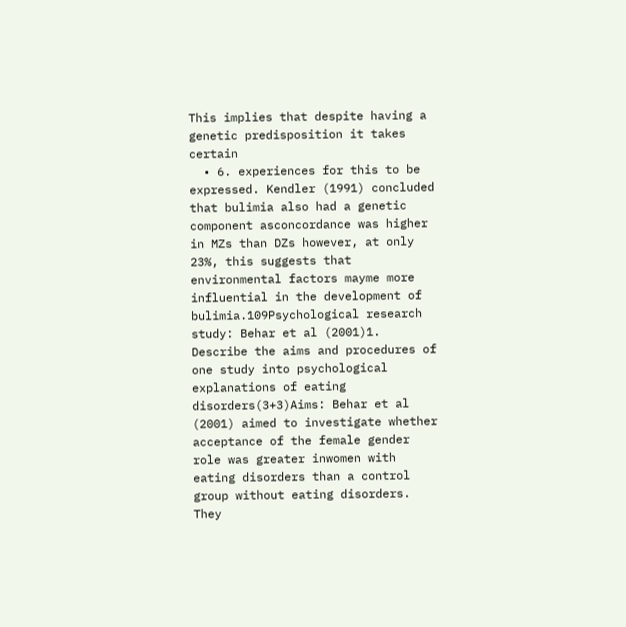This implies that despite having a genetic predisposition it takes certain
  • 6. experiences for this to be expressed. Kendler (1991) concluded that bulimia also had a genetic component asconcordance was higher in MZs than DZs however, at only 23%, this suggests that environmental factors mayme more influential in the development of bulimia.109Psychological research study: Behar et al (2001)1. Describe the aims and procedures of one study into psychological explanations of eating disorders(3+3)Aims: Behar et al (2001) aimed to investigate whether acceptance of the female gender role was greater inwomen with eating disorders than a control group without eating disorders. They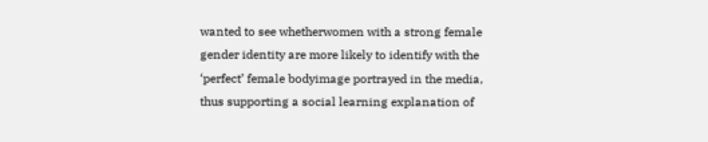wanted to see whetherwomen with a strong female gender identity are more likely to identify with the ‘perfect’ female bodyimage portrayed in the media, thus supporting a social learning explanation of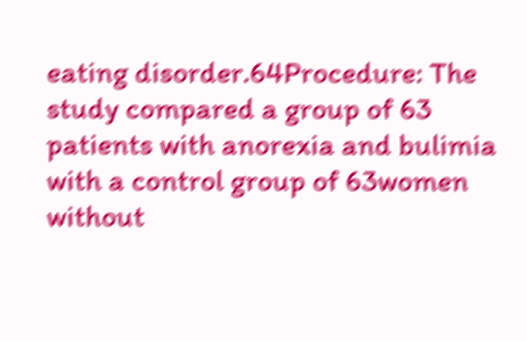eating disorder.64Procedure: The study compared a group of 63 patients with anorexia and bulimia with a control group of 63women without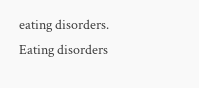eating disorders. Eating disorders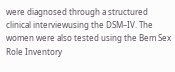were diagnosed through a structured clinical interviewusing the DSM–IV. The women were also tested using the Bem Sex Role Inventory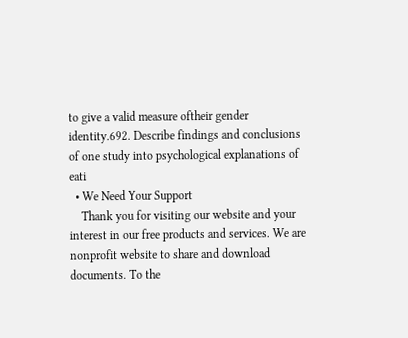to give a valid measure oftheir gender identity.692. Describe findings and conclusions of one study into psychological explanations of eati
  • We Need Your Support
    Thank you for visiting our website and your interest in our free products and services. We are nonprofit website to share and download documents. To the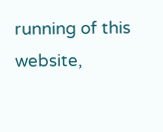running of this website,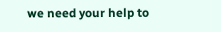we need your help to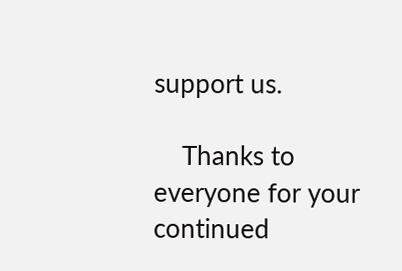support us.

    Thanks to everyone for your continued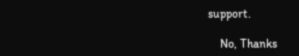support.

    No, Thanks